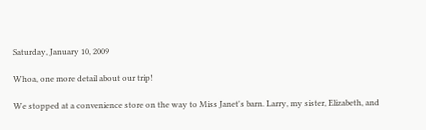Saturday, January 10, 2009

Whoa, one more detail about our trip!

We stopped at a convenience store on the way to Miss Janet's barn. Larry, my sister, Elizabeth, and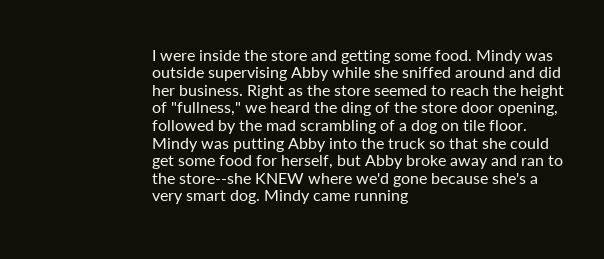I were inside the store and getting some food. Mindy was outside supervising Abby while she sniffed around and did her business. Right as the store seemed to reach the height of "fullness," we heard the ding of the store door opening, followed by the mad scrambling of a dog on tile floor.
Mindy was putting Abby into the truck so that she could get some food for herself, but Abby broke away and ran to the store--she KNEW where we'd gone because she's a very smart dog. Mindy came running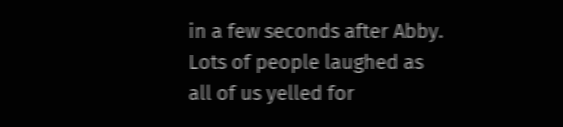in a few seconds after Abby.
Lots of people laughed as all of us yelled for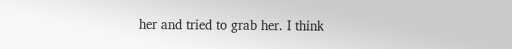her and tried to grab her. I think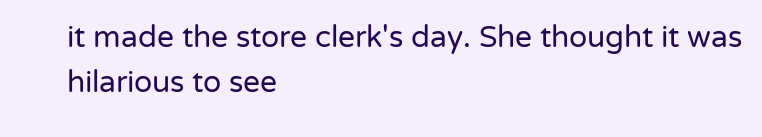it made the store clerk's day. She thought it was hilarious to see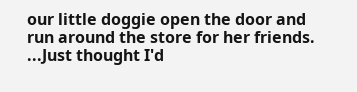our little doggie open the door and run around the store for her friends.
...Just thought I'd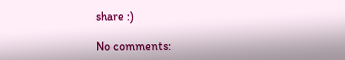share :)

No comments: